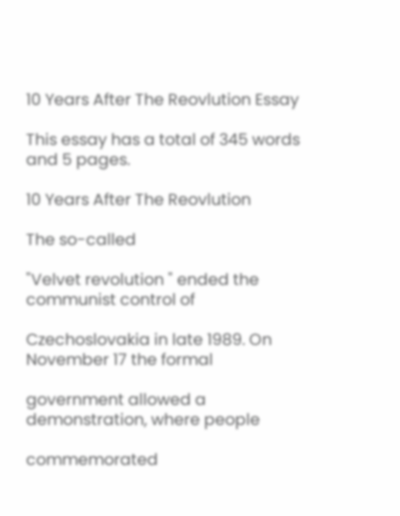10 Years After The Reovlution Essay

This essay has a total of 345 words and 5 pages.

10 Years After The Reovlution

The so-called

"Velvet revolution " ended the communist control of

Czechoslovakia in late 1989. On November 17 the formal

government allowed a demonstration, where people

commemorated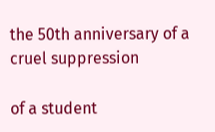the 50th anniversary of a cruel suppression

of a student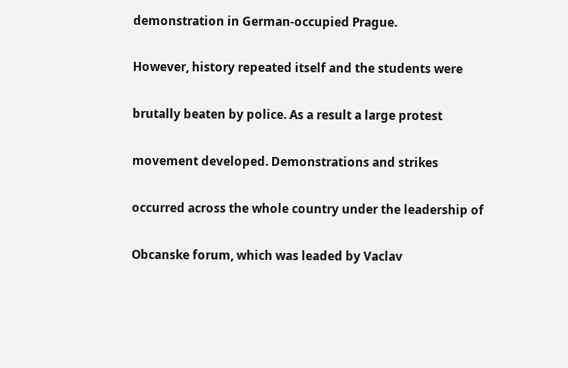demonstration in German-occupied Prague.

However, history repeated itself and the students were

brutally beaten by police. As a result a large protest

movement developed. Demonstrations and strikes

occurred across the whole country under the leadership of

Obcanske forum, which was leaded by Vaclav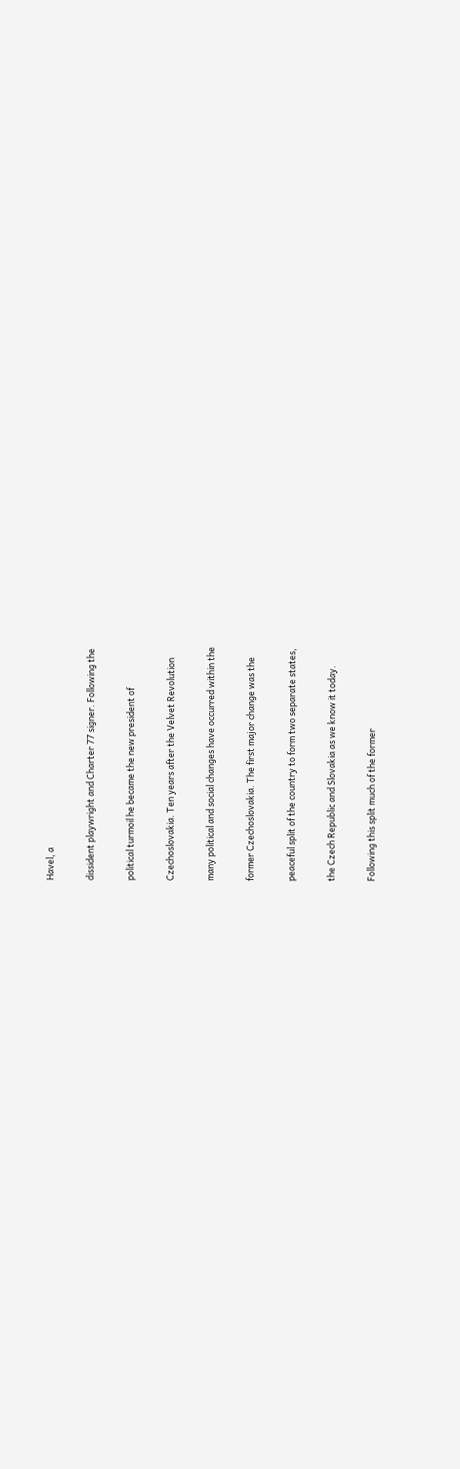Havel, a

dissident playwright and Charter 77 signer. Following the

political turmoil he became the new president of

Czechoslovakia. Ten years after the Velvet Revolution

many political and social changes have occurred within the

former Czechoslovakia. The first major change was the

peaceful split of the country to form two separate states,

the Czech Republic and Slovakia as we know it today.

Following this split much of the former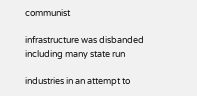communist

infrastructure was disbanded including many state run

industries in an attempt to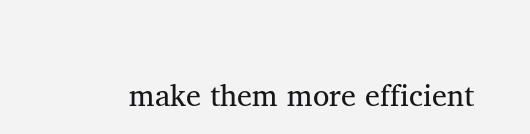make them more efficient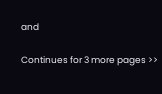and

Continues for 3 more pages >>